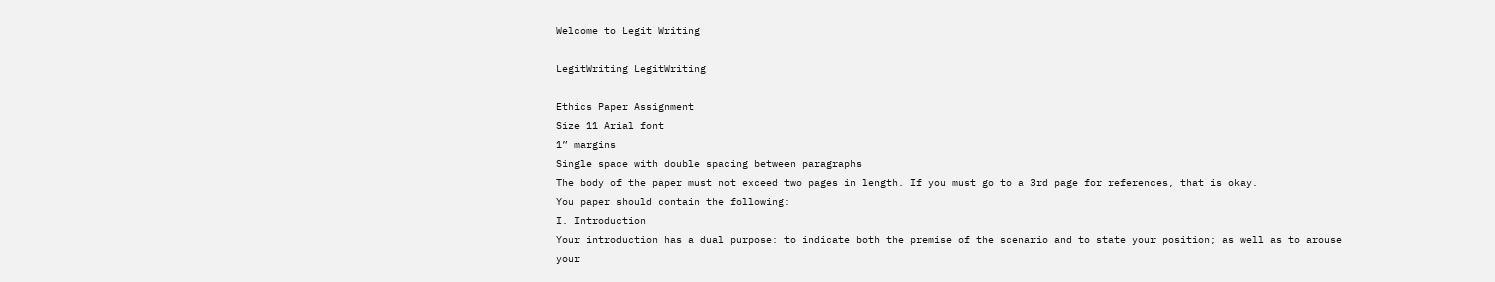Welcome to Legit Writing

LegitWriting LegitWriting

Ethics Paper Assignment
Size 11 Arial font
1” margins
Single space with double spacing between paragraphs
The body of the paper must not exceed two pages in length. If you must go to a 3rd page for references, that is okay.
You paper should contain the following:
I. Introduction
Your introduction has a dual purpose: to indicate both the premise of the scenario and to state your position; as well as to arouse your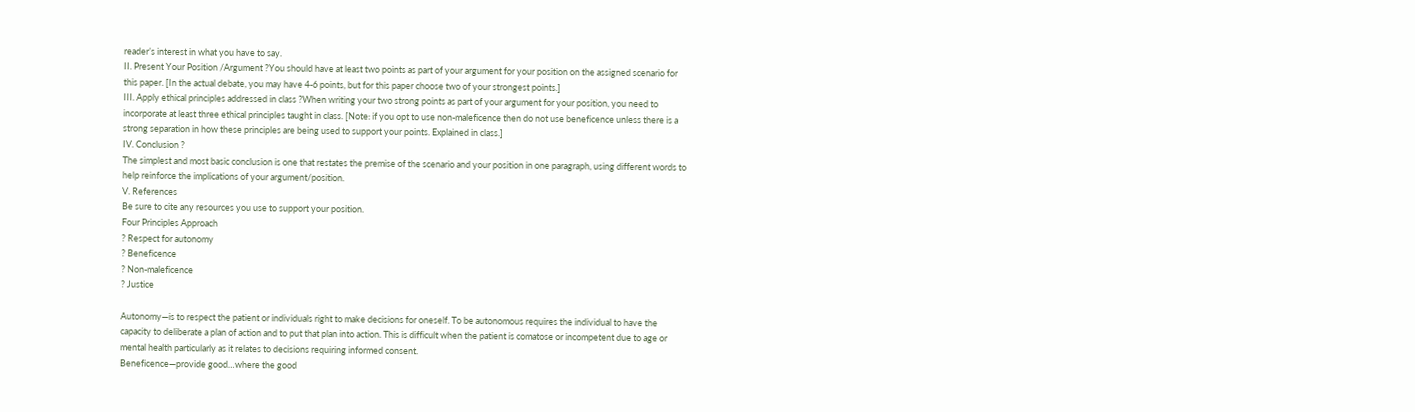reader’s interest in what you have to say.
II. Present Your Position /Argument ?You should have at least two points as part of your argument for your position on the assigned scenario for this paper. [In the actual debate, you may have 4-6 points, but for this paper choose two of your strongest points.]
III. Apply ethical principles addressed in class ?When writing your two strong points as part of your argument for your position, you need to incorporate at least three ethical principles taught in class. [Note: if you opt to use non-maleficence then do not use beneficence unless there is a strong separation in how these principles are being used to support your points. Explained in class.]
IV. Conclusion ?
The simplest and most basic conclusion is one that restates the premise of the scenario and your position in one paragraph, using different words to help reinforce the implications of your argument/position.
V. References
Be sure to cite any resources you use to support your position.
Four Principles Approach
? Respect for autonomy
? Beneficence
? Non-maleficence
? Justice

Autonomy—is to respect the patient or individuals right to make decisions for oneself. To be autonomous requires the individual to have the capacity to deliberate a plan of action and to put that plan into action. This is difficult when the patient is comatose or incompetent due to age or mental health particularly as it relates to decisions requiring informed consent.
Beneficence—provide good…where the good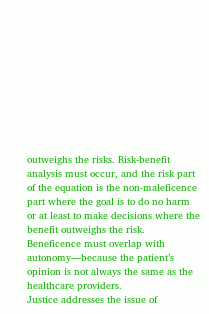outweighs the risks. Risk-benefit analysis must occur, and the risk part of the equation is the non-maleficence part where the goal is to do no harm or at least to make decisions where the benefit outweighs the risk.
Beneficence must overlap with autonomy—because the patient’s opinion is not always the same as the healthcare providers.
Justice addresses the issue of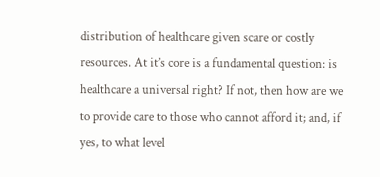distribution of healthcare given scare or costly resources. At it’s core is a fundamental question: is healthcare a universal right? If not, then how are we to provide care to those who cannot afford it; and, if yes, to what level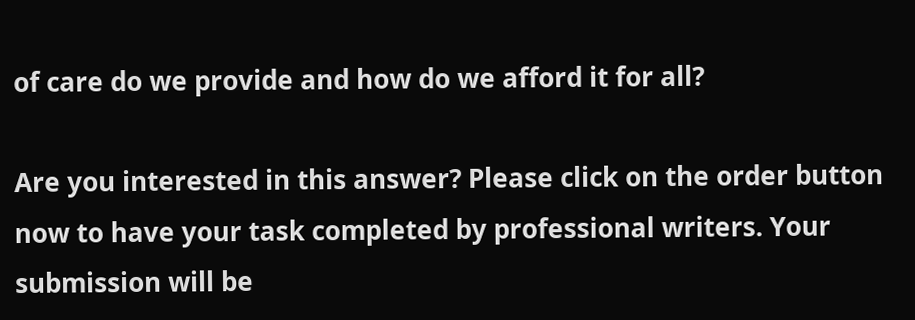of care do we provide and how do we afford it for all?

Are you interested in this answer? Please click on the order button now to have your task completed by professional writers. Your submission will be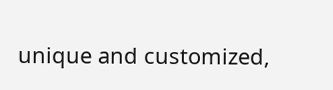unique and customized,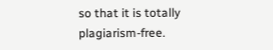so that it is totally plagiarism-free.